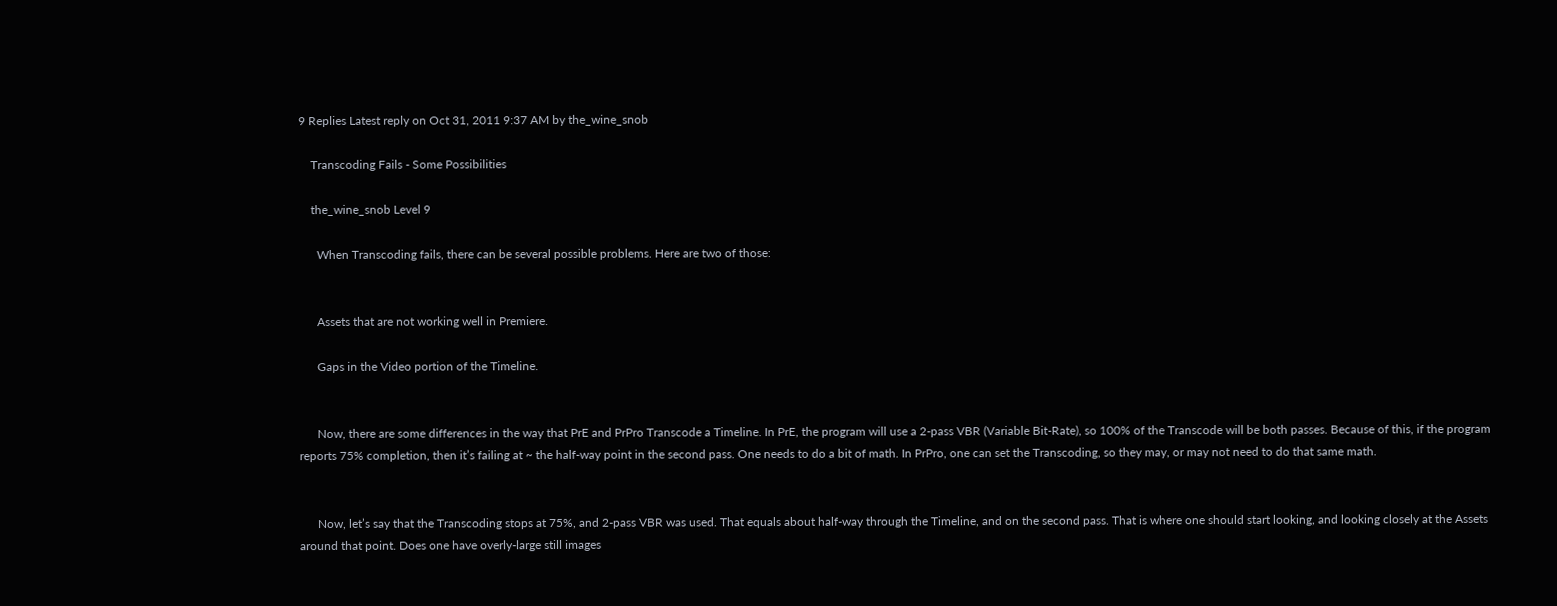9 Replies Latest reply on Oct 31, 2011 9:37 AM by the_wine_snob

    Transcoding Fails - Some Possibilities

    the_wine_snob Level 9

      When Transcoding fails, there can be several possible problems. Here are two of those:


      Assets that are not working well in Premiere.

      Gaps in the Video portion of the Timeline.


      Now, there are some differences in the way that PrE and PrPro Transcode a Timeline. In PrE, the program will use a 2-pass VBR (Variable Bit-Rate), so 100% of the Transcode will be both passes. Because of this, if the program reports 75% completion, then it’s failing at ~ the half-way point in the second pass. One needs to do a bit of math. In PrPro, one can set the Transcoding, so they may, or may not need to do that same math.


      Now, let’s say that the Transcoding stops at 75%, and 2-pass VBR was used. That equals about half-way through the Timeline, and on the second pass. That is where one should start looking, and looking closely at the Assets around that point. Does one have overly-large still images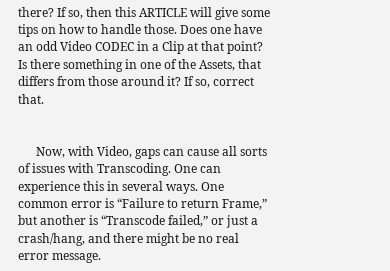there? If so, then this ARTICLE will give some tips on how to handle those. Does one have an odd Video CODEC in a Clip at that point? Is there something in one of the Assets, that differs from those around it? If so, correct that.


      Now, with Video, gaps can cause all sorts of issues with Transcoding. One can experience this in several ways. One common error is “Failure to return Frame,” but another is “Transcode failed,” or just a crash/hang, and there might be no real error message.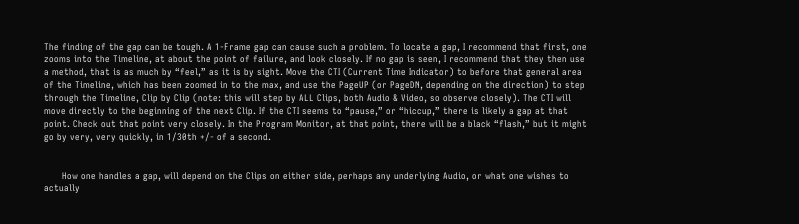The finding of the gap can be tough. A 1-Frame gap can cause such a problem. To locate a gap, I recommend that first, one zooms into the Timeline, at about the point of failure, and look closely. If no gap is seen, I recommend that they then use a method, that is as much by “feel,” as it is by sight. Move the CTI (Current Time Indicator) to before that general area of the Timeline, which has been zoomed in to the max, and use the PageUP (or PageDN, depending on the direction) to step through the Timeline, Clip by Clip (note: this will step by ALL Clips, both Audio & Video, so observe closely). The CTI will move directly to the beginning of the next Clip. If the CTI seems to “pause,” or “hiccup,” there is likely a gap at that point. Check out that point very closely. In the Program Monitor, at that point, there will be a black “flash,” but it might go by very, very quickly, in 1/30th +/- of a second.


      How one handles a gap, will depend on the Clips on either side, perhaps any underlying Audio, or what one wishes to actually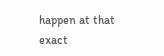happen at that exact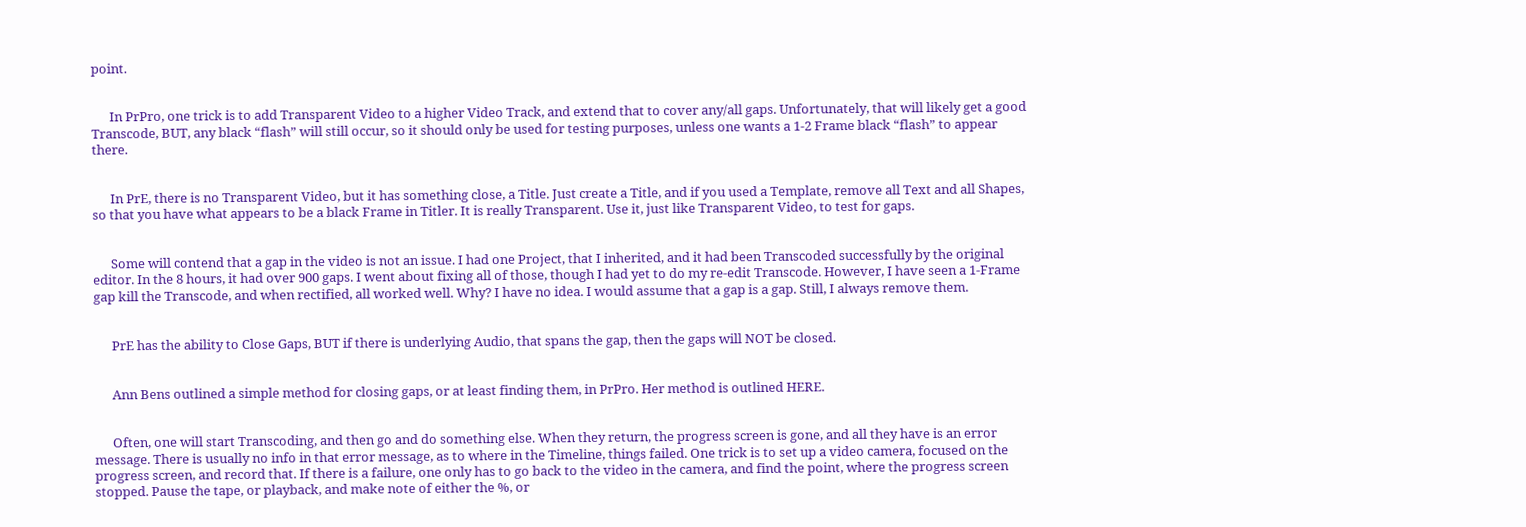point.


      In PrPro, one trick is to add Transparent Video to a higher Video Track, and extend that to cover any/all gaps. Unfortunately, that will likely get a good Transcode, BUT, any black “flash” will still occur, so it should only be used for testing purposes, unless one wants a 1-2 Frame black “flash” to appear there.


      In PrE, there is no Transparent Video, but it has something close, a Title. Just create a Title, and if you used a Template, remove all Text and all Shapes, so that you have what appears to be a black Frame in Titler. It is really Transparent. Use it, just like Transparent Video, to test for gaps.


      Some will contend that a gap in the video is not an issue. I had one Project, that I inherited, and it had been Transcoded successfully by the original editor. In the 8 hours, it had over 900 gaps. I went about fixing all of those, though I had yet to do my re-edit Transcode. However, I have seen a 1-Frame gap kill the Transcode, and when rectified, all worked well. Why? I have no idea. I would assume that a gap is a gap. Still, I always remove them.


      PrE has the ability to Close Gaps, BUT if there is underlying Audio, that spans the gap, then the gaps will NOT be closed.


      Ann Bens outlined a simple method for closing gaps, or at least finding them, in PrPro. Her method is outlined HERE.


      Often, one will start Transcoding, and then go and do something else. When they return, the progress screen is gone, and all they have is an error message. There is usually no info in that error message, as to where in the Timeline, things failed. One trick is to set up a video camera, focused on the progress screen, and record that. If there is a failure, one only has to go back to the video in the camera, and find the point, where the progress screen stopped. Pause the tape, or playback, and make note of either the %, or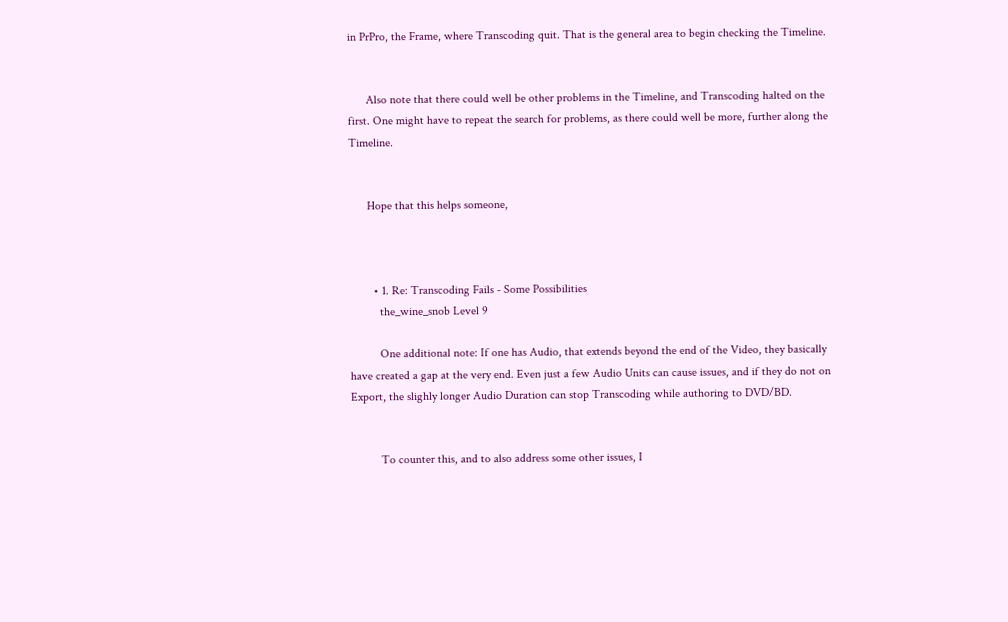in PrPro, the Frame, where Transcoding quit. That is the general area to begin checking the Timeline.


      Also note that there could well be other problems in the Timeline, and Transcoding halted on the first. One might have to repeat the search for problems, as there could well be more, further along the Timeline.


      Hope that this helps someone,



        • 1. Re: Transcoding Fails - Some Possibilities
          the_wine_snob Level 9

          One additional note: If one has Audio, that extends beyond the end of the Video, they basically have created a gap at the very end. Even just a few Audio Units can cause issues, and if they do not on Export, the slighly longer Audio Duration can stop Transcoding while authoring to DVD/BD.


          To counter this, and to also address some other issues, I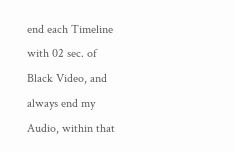end each Timeline with 02 sec. of Black Video, and always end my Audio, within that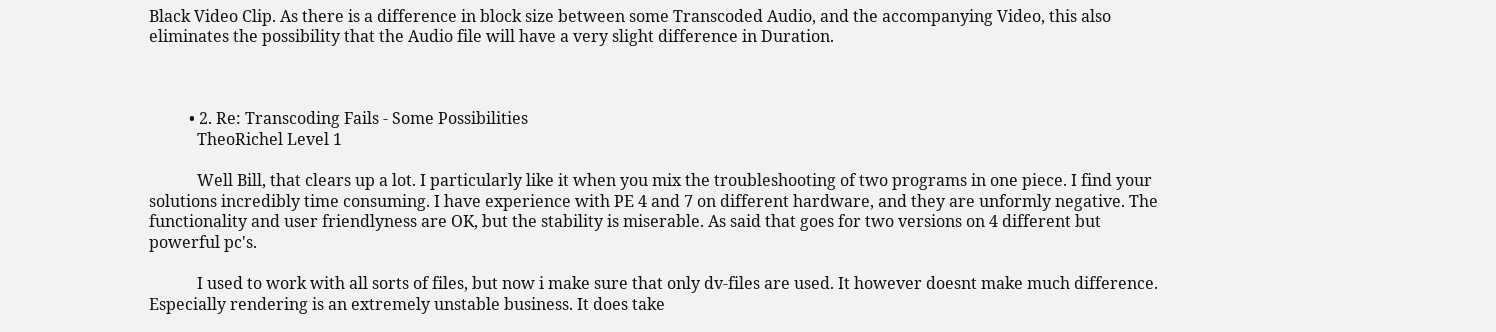Black Video Clip. As there is a difference in block size between some Transcoded Audio, and the accompanying Video, this also eliminates the possibility that the Audio file will have a very slight difference in Duration.



          • 2. Re: Transcoding Fails - Some Possibilities
            TheoRichel Level 1

            Well Bill, that clears up a lot. I particularly like it when you mix the troubleshooting of two programs in one piece. I find your solutions incredibly time consuming. I have experience with PE 4 and 7 on different hardware, and they are unformly negative. The functionality and user friendlyness are OK, but the stability is miserable. As said that goes for two versions on 4 different but powerful pc's.

            I used to work with all sorts of files, but now i make sure that only dv-files are used. It however doesnt make much difference. Especially rendering is an extremely unstable business. It does take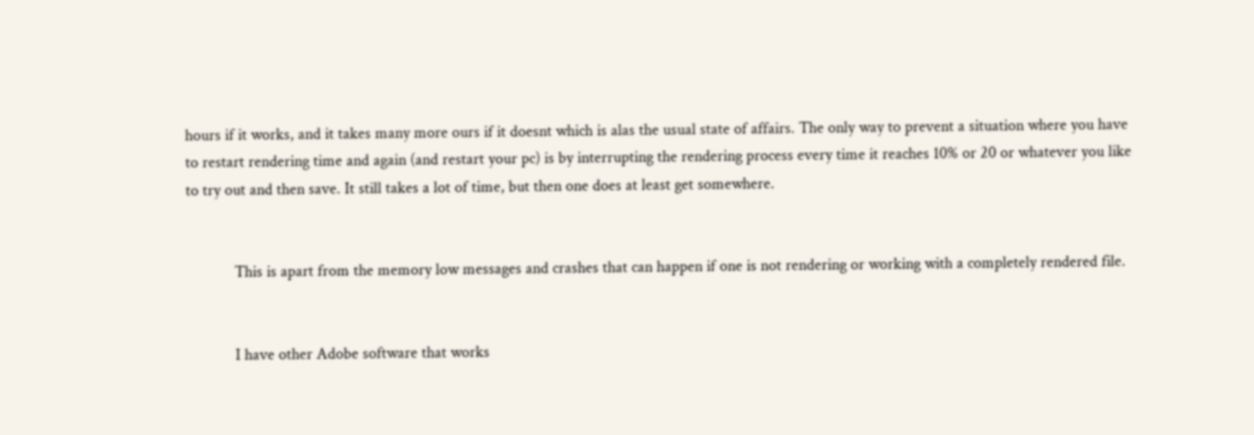hours if it works, and it takes many more ours if it doesnt which is alas the usual state of affairs. The only way to prevent a situation where you have to restart rendering time and again (and restart your pc) is by interrupting the rendering process every time it reaches 10% or 20 or whatever you like to try out and then save. It still takes a lot of time, but then one does at least get somewhere.


            This is apart from the memory low messages and crashes that can happen if one is not rendering or working with a completely rendered file.


            I have other Adobe software that works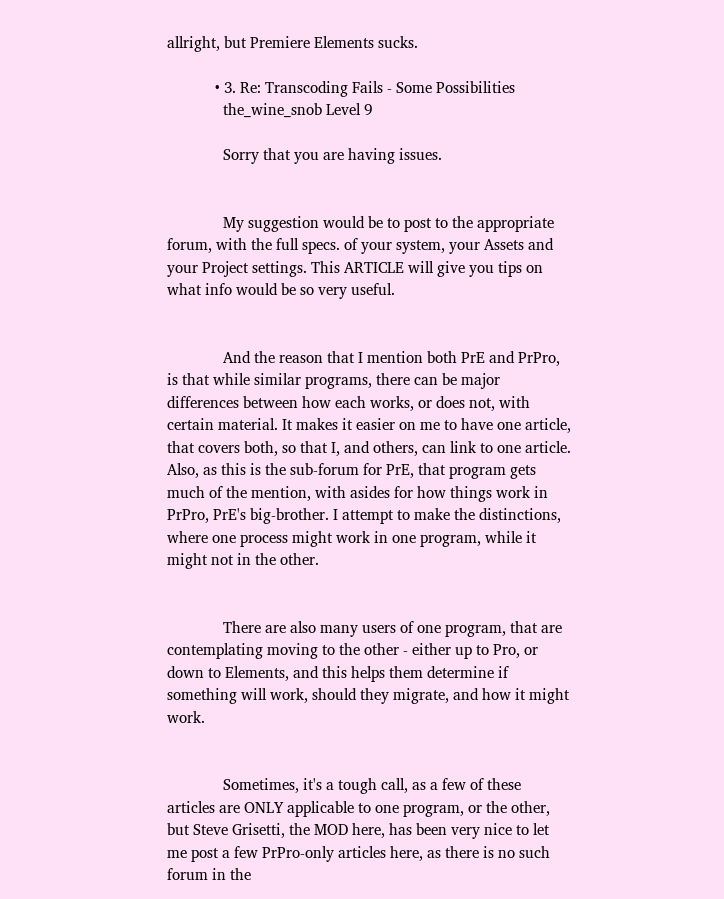allright, but Premiere Elements sucks.

            • 3. Re: Transcoding Fails - Some Possibilities
              the_wine_snob Level 9

              Sorry that you are having issues.


              My suggestion would be to post to the appropriate forum, with the full specs. of your system, your Assets and your Project settings. This ARTICLE will give you tips on what info would be so very useful.


              And the reason that I mention both PrE and PrPro, is that while similar programs, there can be major differences between how each works, or does not, with certain material. It makes it easier on me to have one article, that covers both, so that I, and others, can link to one article. Also, as this is the sub-forum for PrE, that program gets much of the mention, with asides for how things work in PrPro, PrE's big-brother. I attempt to make the distinctions, where one process might work in one program, while it might not in the other.


              There are also many users of one program, that are contemplating moving to the other - either up to Pro, or down to Elements, and this helps them determine if something will work, should they migrate, and how it might work.


              Sometimes, it's a tough call, as a few of these articles are ONLY applicable to one program, or the other, but Steve Grisetti, the MOD here, has been very nice to let me post a few PrPro-only articles here, as there is no such forum in the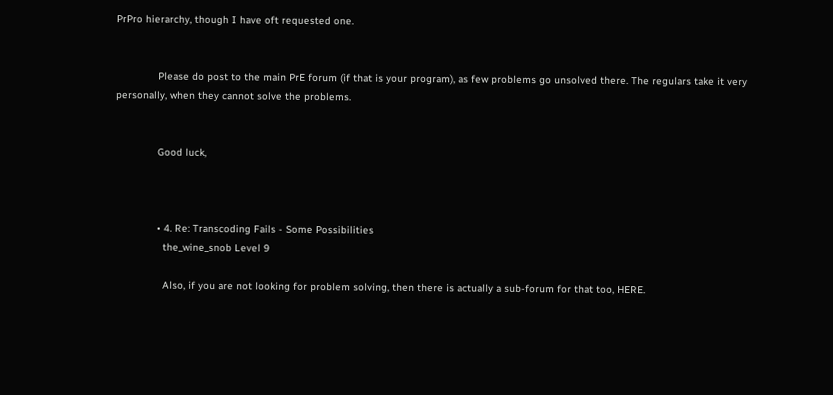PrPro hierarchy, though I have oft requested one.


              Please do post to the main PrE forum (if that is your program), as few problems go unsolved there. The regulars take it very personally, when they cannot solve the problems.


              Good luck,



              • 4. Re: Transcoding Fails - Some Possibilities
                the_wine_snob Level 9

                Also, if you are not looking for problem solving, then there is actually a sub-forum for that too, HERE.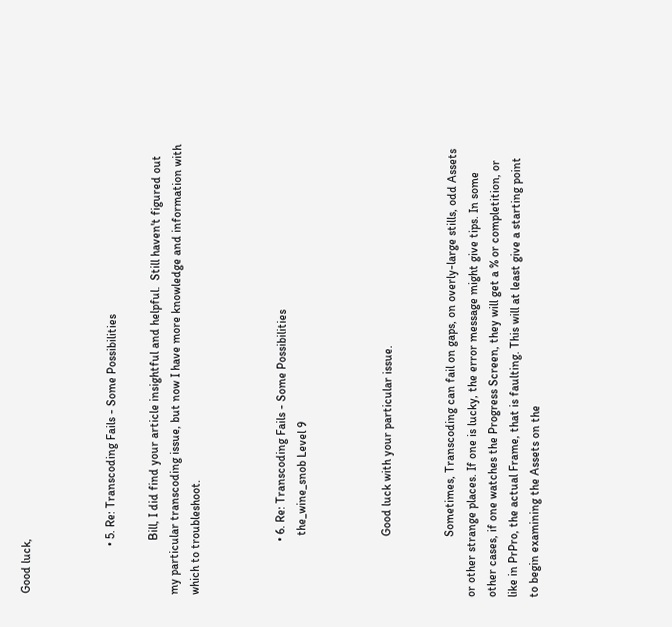Good luck,



                • 5. Re: Transcoding Fails - Some Possibilities

                  Bill, I did find your article insightful and helpful.  Still haven't figured out my particular transcoding issue, but now I have more knowledge and information with which to troubleshoot.



                  • 6. Re: Transcoding Fails - Some Possibilities
                    the_wine_snob Level 9



                    Good luck with your particular issue.


                    Sometimes, Transcoding can fail on gaps, on overly-large stills, odd Assets or other strange places. If one is lucky, the error message might give tips. In some other cases, if one watches the Progress Screen, they will get a % or completition, or like in PrPro, the actual Frame, that is faulting. This will at least give a starting point to begin examining the Assets on the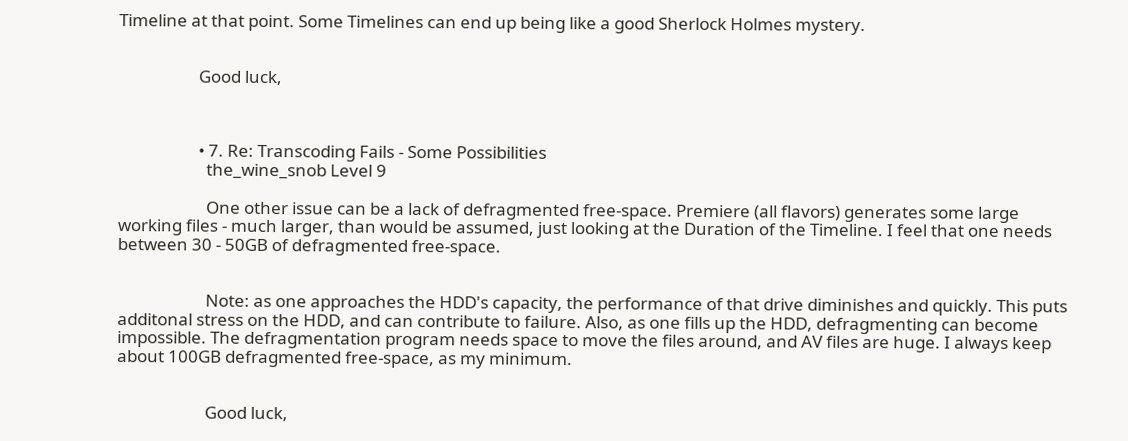Timeline at that point. Some Timelines can end up being like a good Sherlock Holmes mystery.


                    Good luck,



                    • 7. Re: Transcoding Fails - Some Possibilities
                      the_wine_snob Level 9

                      One other issue can be a lack of defragmented free-space. Premiere (all flavors) generates some large working files - much larger, than would be assumed, just looking at the Duration of the Timeline. I feel that one needs between 30 - 50GB of defragmented free-space.


                      Note: as one approaches the HDD's capacity, the performance of that drive diminishes and quickly. This puts additonal stress on the HDD, and can contribute to failure. Also, as one fills up the HDD, defragmenting can become impossible. The defragmentation program needs space to move the files around, and AV files are huge. I always keep about 100GB defragmented free-space, as my minimum.


                      Good luck,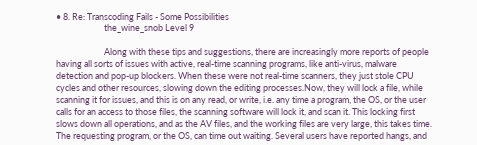• 8. Re: Transcoding Fails - Some Possibilities
                        the_wine_snob Level 9

                        Along with these tips and suggestions, there are increasingly more reports of people having all sorts of issues with active, real-time scanning programs, like anti-virus, malware detection and pop-up blockers. When these were not real-time scanners, they just stole CPU cycles and other resources, slowing down the editing processes.Now, they will lock a file, while scanning it for issues, and this is on any read, or write, i.e. any time a program, the OS, or the user calls for an access to those files, the scanning software will lock it, and scan it. This locking first slows down all operations, and as the AV files, and the working files are very large, this takes time. The requesting program, or the OS, can time out waiting. Several users have reported hangs, and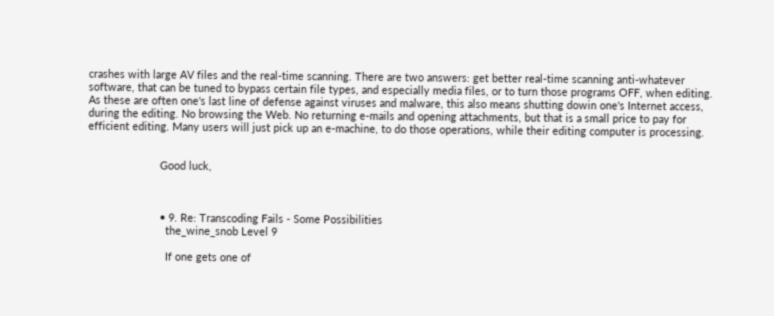crashes with large AV files and the real-time scanning. There are two answers: get better real-time scanning anti-whatever software, that can be tuned to bypass certain file types, and especially media files, or to turn those programs OFF, when editing. As these are often one's last line of defense against viruses and malware, this also means shutting dowin one's Internet access, during the editing. No browsing the Web. No returning e-mails and opening attachments, but that is a small price to pay for efficient editing. Many users will just pick up an e-machine, to do those operations, while their editing computer is processing.


                        Good luck,



                        • 9. Re: Transcoding Fails - Some Possibilities
                          the_wine_snob Level 9

                          If one gets one of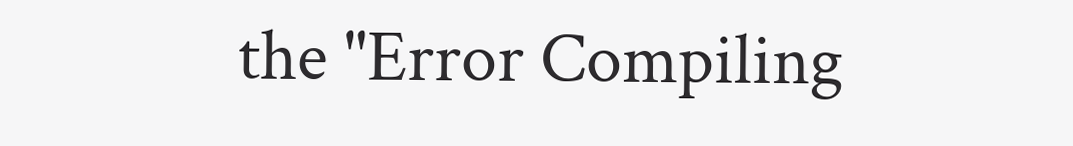the "Error Compiling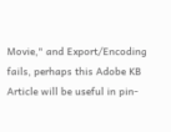Movie," and Export/Encoding fails, perhaps this Adobe KB Article will be useful in pin-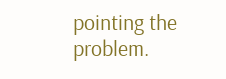pointing the problem.